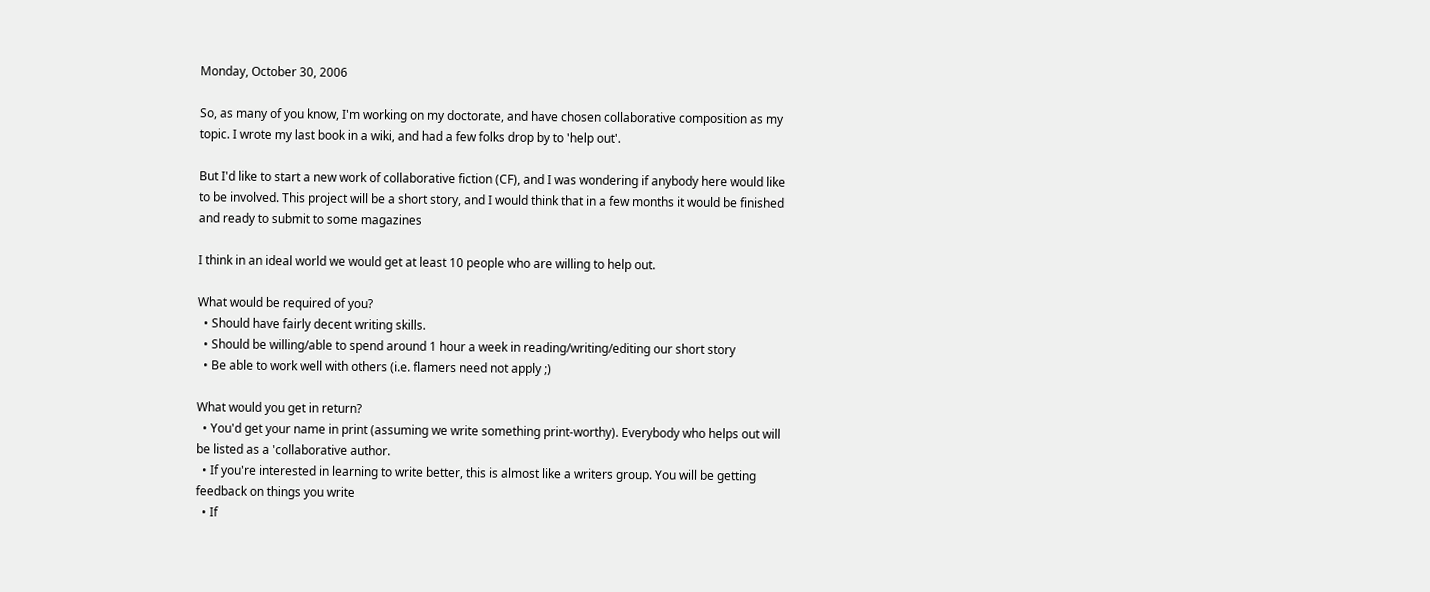Monday, October 30, 2006

So, as many of you know, I'm working on my doctorate, and have chosen collaborative composition as my topic. I wrote my last book in a wiki, and had a few folks drop by to 'help out'.

But I'd like to start a new work of collaborative fiction (CF), and I was wondering if anybody here would like to be involved. This project will be a short story, and I would think that in a few months it would be finished and ready to submit to some magazines

I think in an ideal world we would get at least 10 people who are willing to help out.

What would be required of you?
  • Should have fairly decent writing skills.
  • Should be willing/able to spend around 1 hour a week in reading/writing/editing our short story
  • Be able to work well with others (i.e. flamers need not apply ;)

What would you get in return?
  • You'd get your name in print (assuming we write something print-worthy). Everybody who helps out will be listed as a 'collaborative author.
  • If you're interested in learning to write better, this is almost like a writers group. You will be getting feedback on things you write
  • If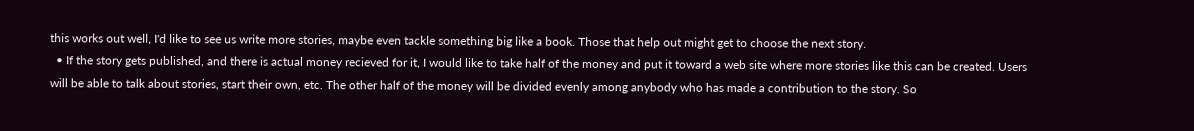this works out well, I'd like to see us write more stories, maybe even tackle something big like a book. Those that help out might get to choose the next story.
  • If the story gets published, and there is actual money recieved for it, I would like to take half of the money and put it toward a web site where more stories like this can be created. Users will be able to talk about stories, start their own, etc. The other half of the money will be divided evenly among anybody who has made a contribution to the story. So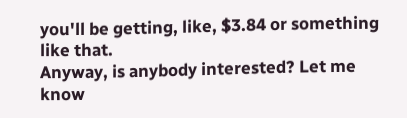you'll be getting, like, $3.84 or something like that.
Anyway, is anybody interested? Let me know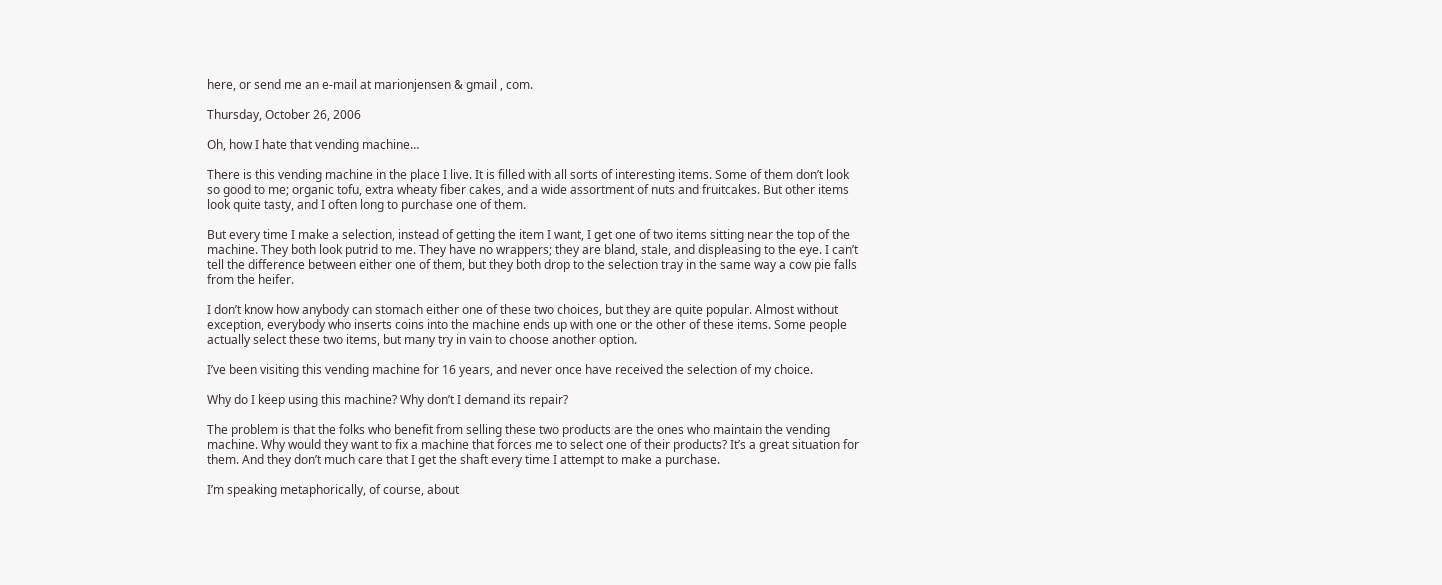here, or send me an e-mail at marionjensen & gmail , com.

Thursday, October 26, 2006

Oh, how I hate that vending machine…

There is this vending machine in the place I live. It is filled with all sorts of interesting items. Some of them don’t look so good to me; organic tofu, extra wheaty fiber cakes, and a wide assortment of nuts and fruitcakes. But other items look quite tasty, and I often long to purchase one of them.

But every time I make a selection, instead of getting the item I want, I get one of two items sitting near the top of the machine. They both look putrid to me. They have no wrappers; they are bland, stale, and displeasing to the eye. I can’t tell the difference between either one of them, but they both drop to the selection tray in the same way a cow pie falls from the heifer.

I don’t know how anybody can stomach either one of these two choices, but they are quite popular. Almost without exception, everybody who inserts coins into the machine ends up with one or the other of these items. Some people actually select these two items, but many try in vain to choose another option.

I’ve been visiting this vending machine for 16 years, and never once have received the selection of my choice.

Why do I keep using this machine? Why don’t I demand its repair?

The problem is that the folks who benefit from selling these two products are the ones who maintain the vending machine. Why would they want to fix a machine that forces me to select one of their products? It’s a great situation for them. And they don’t much care that I get the shaft every time I attempt to make a purchase.

I’m speaking metaphorically, of course, about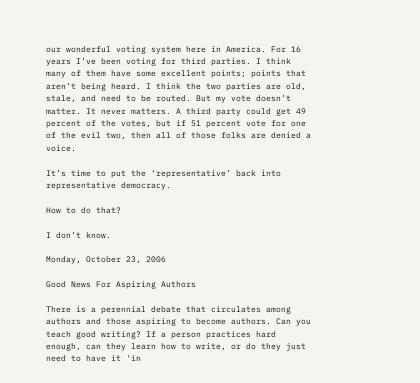our wonderful voting system here in America. For 16 years I’ve been voting for third parties. I think many of them have some excellent points; points that aren’t being heard. I think the two parties are old, stale, and need to be routed. But my vote doesn’t matter. It never matters. A third party could get 49 percent of the votes, but if 51 percent vote for one of the evil two, then all of those folks are denied a voice.

It’s time to put the ‘representative’ back into representative democracy.

How to do that?

I don’t know.

Monday, October 23, 2006

Good News For Aspiring Authors

There is a perennial debate that circulates among authors and those aspiring to become authors. Can you teach good writing? If a person practices hard enough, can they learn how to write, or do they just need to have it 'in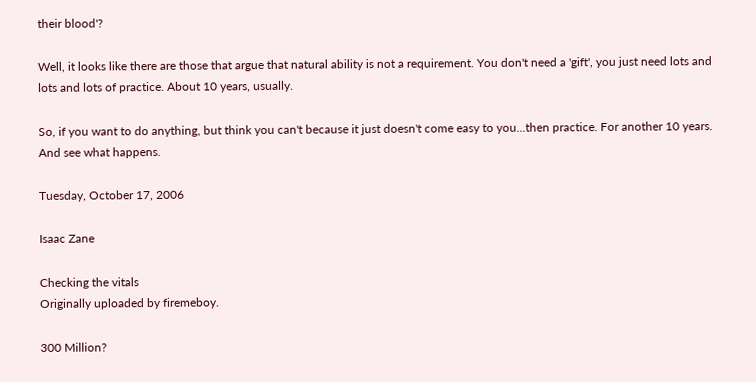their blood'?

Well, it looks like there are those that argue that natural ability is not a requirement. You don't need a 'gift', you just need lots and lots and lots of practice. About 10 years, usually.

So, if you want to do anything, but think you can't because it just doesn't come easy to you...then practice. For another 10 years. And see what happens.

Tuesday, October 17, 2006

Isaac Zane

Checking the vitals
Originally uploaded by firemeboy.

300 Million?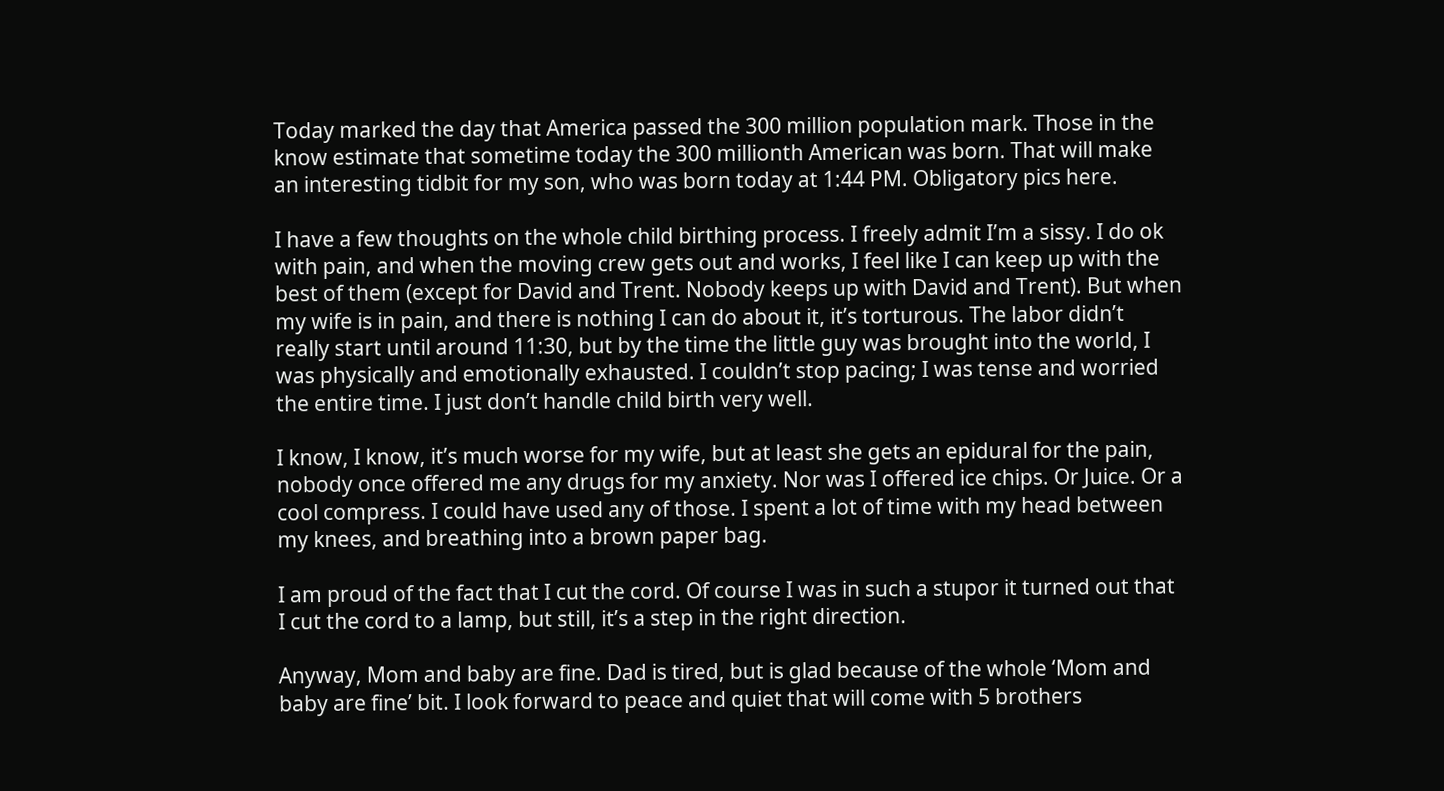Today marked the day that America passed the 300 million population mark. Those in the know estimate that sometime today the 300 millionth American was born. That will make an interesting tidbit for my son, who was born today at 1:44 PM. Obligatory pics here.

I have a few thoughts on the whole child birthing process. I freely admit I’m a sissy. I do ok with pain, and when the moving crew gets out and works, I feel like I can keep up with the best of them (except for David and Trent. Nobody keeps up with David and Trent). But when my wife is in pain, and there is nothing I can do about it, it’s torturous. The labor didn’t really start until around 11:30, but by the time the little guy was brought into the world, I was physically and emotionally exhausted. I couldn’t stop pacing; I was tense and worried the entire time. I just don’t handle child birth very well.

I know, I know, it’s much worse for my wife, but at least she gets an epidural for the pain, nobody once offered me any drugs for my anxiety. Nor was I offered ice chips. Or Juice. Or a cool compress. I could have used any of those. I spent a lot of time with my head between my knees, and breathing into a brown paper bag.

I am proud of the fact that I cut the cord. Of course I was in such a stupor it turned out that I cut the cord to a lamp, but still, it’s a step in the right direction.

Anyway, Mom and baby are fine. Dad is tired, but is glad because of the whole ‘Mom and baby are fine’ bit. I look forward to peace and quiet that will come with 5 brothers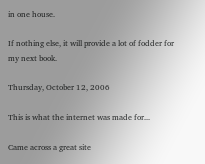in one house.

If nothing else, it will provide a lot of fodder for my next book.

Thursday, October 12, 2006

This is what the internet was made for...

Came across a great site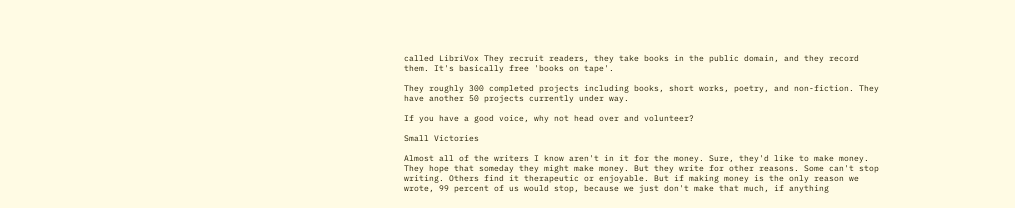called LibriVox They recruit readers, they take books in the public domain, and they record them. It's basically free 'books on tape'.

They roughly 300 completed projects including books, short works, poetry, and non-fiction. They have another 50 projects currently under way.

If you have a good voice, why not head over and volunteer?

Small Victories

Almost all of the writers I know aren't in it for the money. Sure, they'd like to make money. They hope that someday they might make money. But they write for other reasons. Some can't stop writing. Others find it therapeutic or enjoyable. But if making money is the only reason we wrote, 99 percent of us would stop, because we just don't make that much, if anything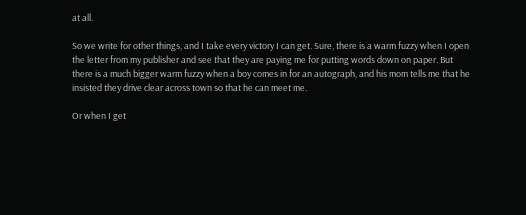at all.

So we write for other things, and I take every victory I can get. Sure, there is a warm fuzzy when I open the letter from my publisher and see that they are paying me for putting words down on paper. But there is a much bigger warm fuzzy when a boy comes in for an autograph, and his mom tells me that he insisted they drive clear across town so that he can meet me.

Or when I get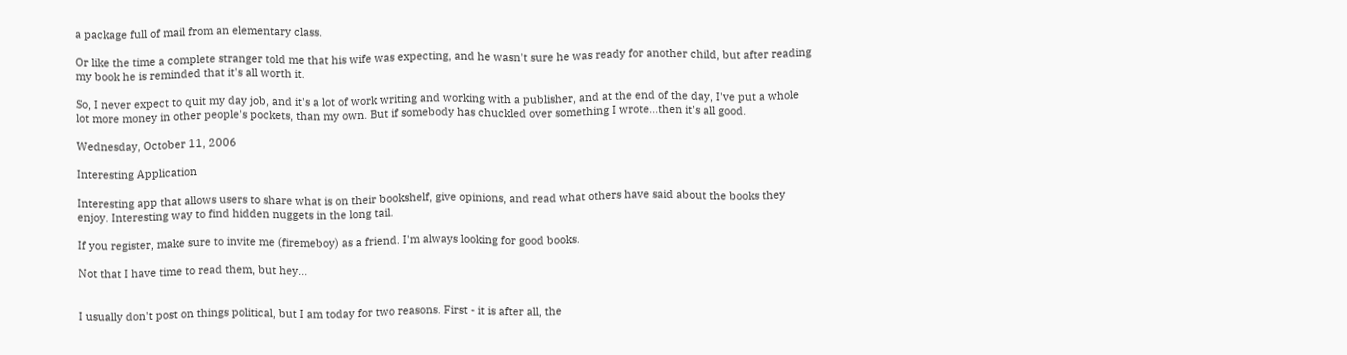a package full of mail from an elementary class.

Or like the time a complete stranger told me that his wife was expecting, and he wasn't sure he was ready for another child, but after reading my book he is reminded that it's all worth it.

So, I never expect to quit my day job, and it's a lot of work writing and working with a publisher, and at the end of the day, I've put a whole lot more money in other people's pockets, than my own. But if somebody has chuckled over something I wrote...then it's all good.

Wednesday, October 11, 2006

Interesting Application

Interesting app that allows users to share what is on their bookshelf, give opinions, and read what others have said about the books they enjoy. Interesting way to find hidden nuggets in the long tail.

If you register, make sure to invite me (firemeboy) as a friend. I'm always looking for good books.

Not that I have time to read them, but hey...


I usually don't post on things political, but I am today for two reasons. First - it is after all, the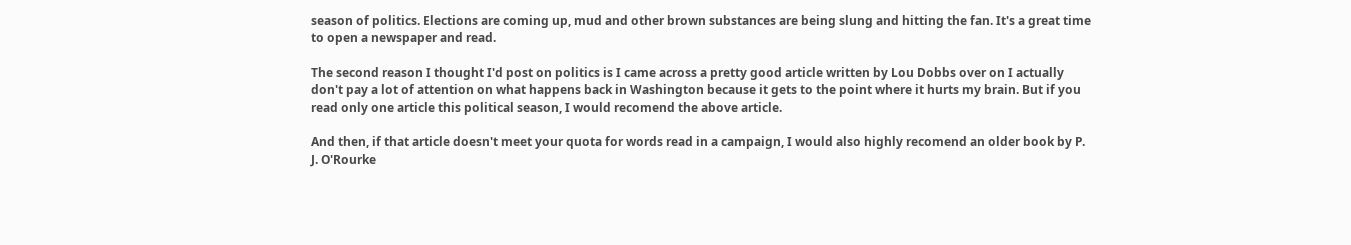season of politics. Elections are coming up, mud and other brown substances are being slung and hitting the fan. It's a great time to open a newspaper and read.

The second reason I thought I'd post on politics is I came across a pretty good article written by Lou Dobbs over on I actually don't pay a lot of attention on what happens back in Washington because it gets to the point where it hurts my brain. But if you read only one article this political season, I would recomend the above article.

And then, if that article doesn't meet your quota for words read in a campaign, I would also highly recomend an older book by P. J. O'Rourke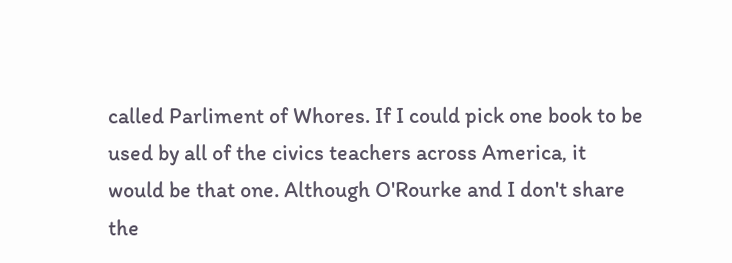called Parliment of Whores. If I could pick one book to be used by all of the civics teachers across America, it would be that one. Although O'Rourke and I don't share the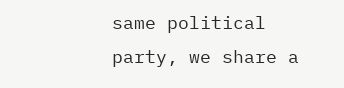same political party, we share a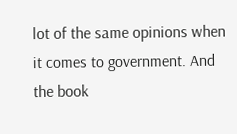lot of the same opinions when it comes to government. And the book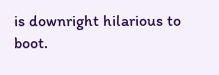is downright hilarious to boot.